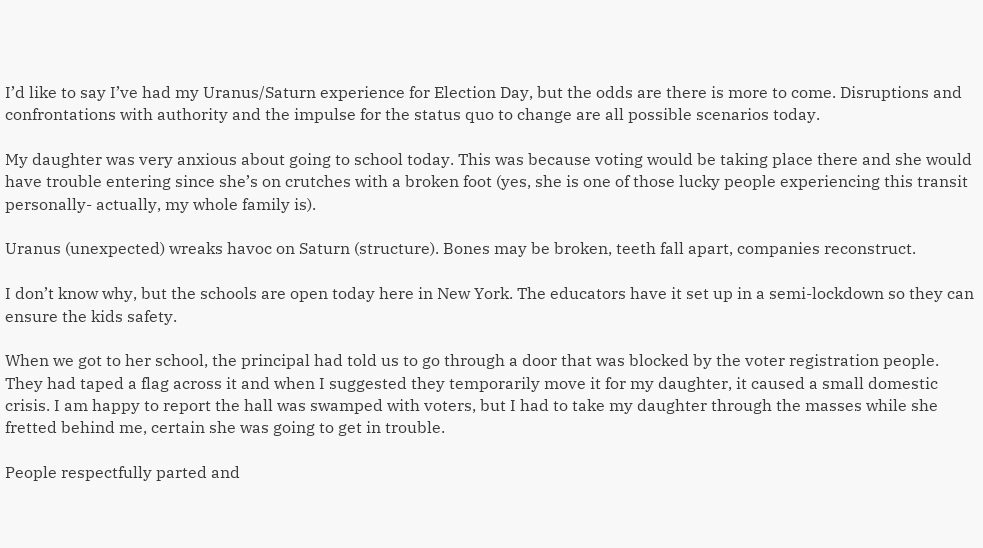I’d like to say I’ve had my Uranus/Saturn experience for Election Day, but the odds are there is more to come. Disruptions and confrontations with authority and the impulse for the status quo to change are all possible scenarios today.

My daughter was very anxious about going to school today. This was because voting would be taking place there and she would have trouble entering since she’s on crutches with a broken foot (yes, she is one of those lucky people experiencing this transit personally- actually, my whole family is).

Uranus (unexpected) wreaks havoc on Saturn (structure). Bones may be broken, teeth fall apart, companies reconstruct.

I don’t know why, but the schools are open today here in New York. The educators have it set up in a semi-lockdown so they can ensure the kids safety.

When we got to her school, the principal had told us to go through a door that was blocked by the voter registration people. They had taped a flag across it and when I suggested they temporarily move it for my daughter, it caused a small domestic crisis. I am happy to report the hall was swamped with voters, but I had to take my daughter through the masses while she fretted behind me, certain she was going to get in trouble.

People respectfully parted and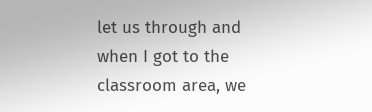let us through and when I got to the classroom area, we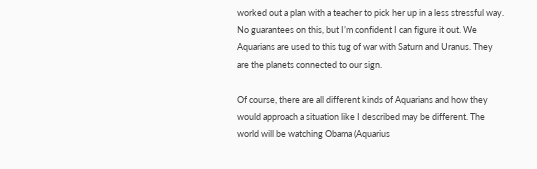worked out a plan with a teacher to pick her up in a less stressful way. No guarantees on this, but I’m confident I can figure it out. We Aquarians are used to this tug of war with Saturn and Uranus. They are the planets connected to our sign.

Of course, there are all different kinds of Aquarians and how they would approach a situation like I described may be different. The world will be watching Obama (Aquarius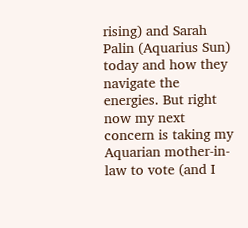rising) and Sarah Palin (Aquarius Sun) today and how they navigate the energies. But right now my next concern is taking my Aquarian mother-in-law to vote (and I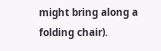might bring along a folding chair).